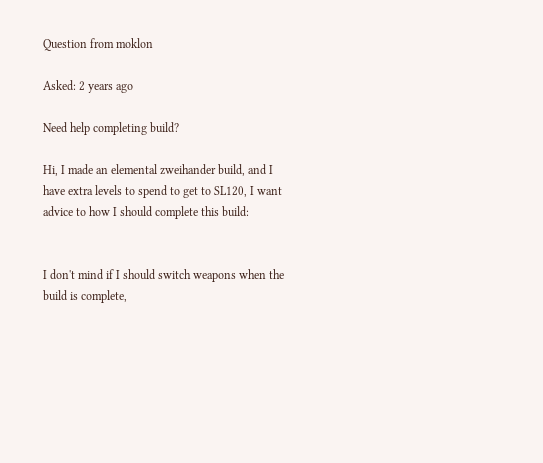Question from moklon

Asked: 2 years ago

Need help completing build?

Hi, I made an elemental zweihander build, and I have extra levels to spend to get to SL120, I want advice to how I should complete this build:


I don't mind if I should switch weapons when the build is complete,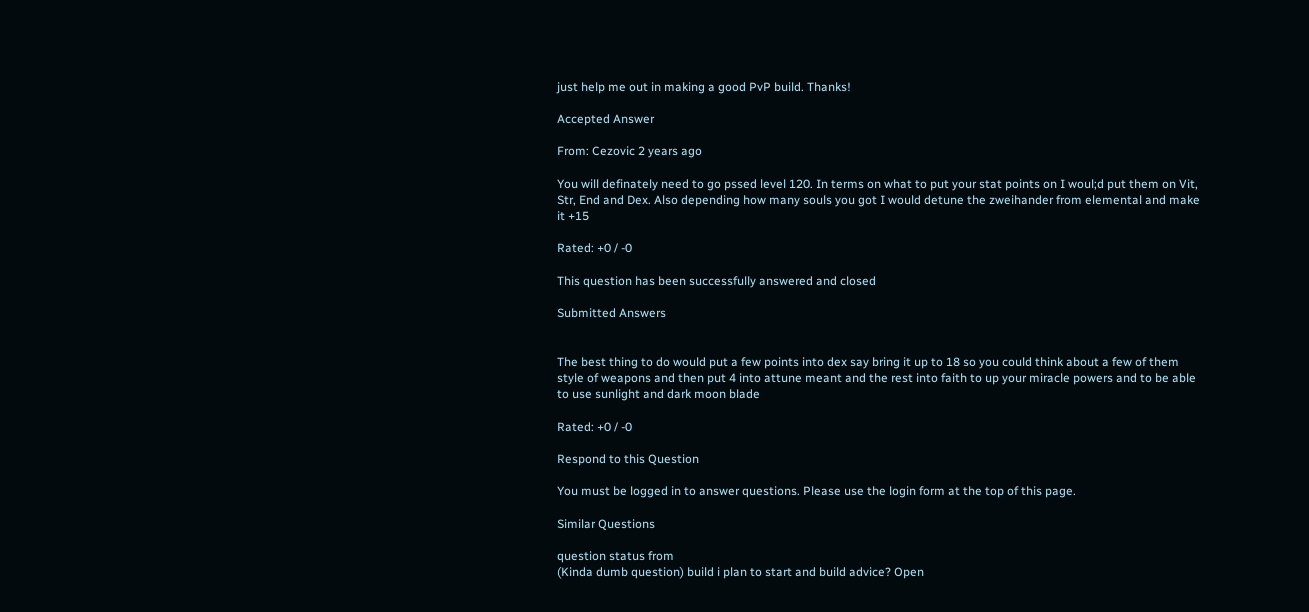just help me out in making a good PvP build. Thanks!

Accepted Answer

From: Cezovic 2 years ago

You will definately need to go pssed level 120. In terms on what to put your stat points on I woul;d put them on Vit, Str, End and Dex. Also depending how many souls you got I would detune the zweihander from elemental and make it +15

Rated: +0 / -0

This question has been successfully answered and closed

Submitted Answers


The best thing to do would put a few points into dex say bring it up to 18 so you could think about a few of them style of weapons and then put 4 into attune meant and the rest into faith to up your miracle powers and to be able to use sunlight and dark moon blade

Rated: +0 / -0

Respond to this Question

You must be logged in to answer questions. Please use the login form at the top of this page.

Similar Questions

question status from
(Kinda dumb question) build i plan to start and build advice? Open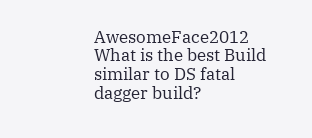AwesomeFace2012
What is the best Build similar to DS fatal dagger build?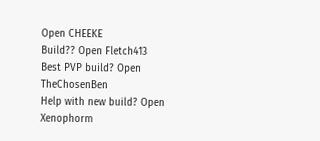Open CHEEKE
Build?? Open Fletch413
Best PVP build? Open TheChosenBen
Help with new build? Open Xenophorm